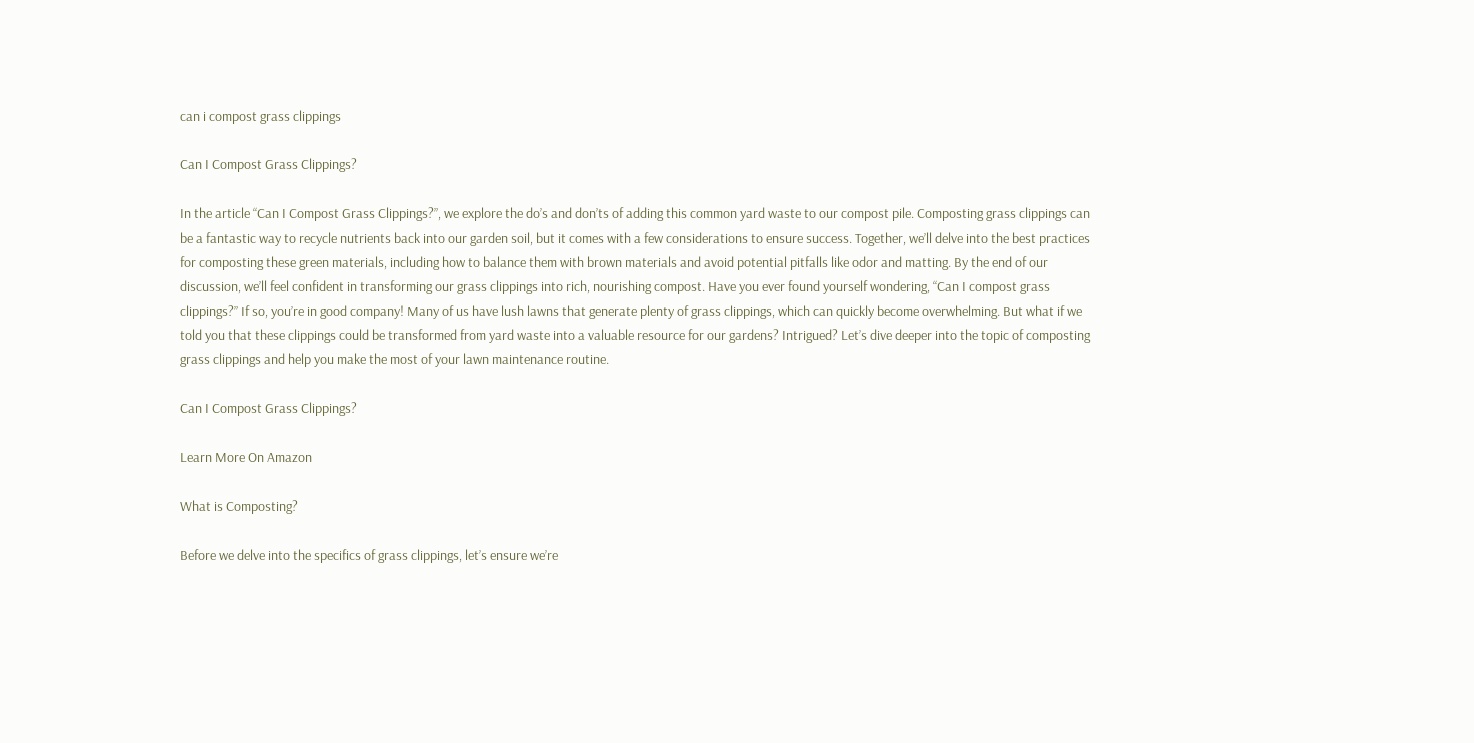can i compost grass clippings

Can I Compost Grass Clippings?

In the article “Can I Compost Grass Clippings?”, we explore the do’s and don’ts of adding this common yard waste to our compost pile. Composting grass clippings can be a fantastic way to recycle nutrients back into our garden soil, but it comes with a few considerations to ensure success. Together, we’ll delve into the best practices for composting these green materials, including how to balance them with brown materials and avoid potential pitfalls like odor and matting. By the end of our discussion, we’ll feel confident in transforming our grass clippings into rich, nourishing compost. Have you ever found yourself wondering, “Can I compost grass clippings?” If so, you’re in good company! Many of us have lush lawns that generate plenty of grass clippings, which can quickly become overwhelming. But what if we told you that these clippings could be transformed from yard waste into a valuable resource for our gardens? Intrigued? Let’s dive deeper into the topic of composting grass clippings and help you make the most of your lawn maintenance routine.

Can I Compost Grass Clippings?

Learn More On Amazon

What is Composting?

Before we delve into the specifics of grass clippings, let’s ensure we’re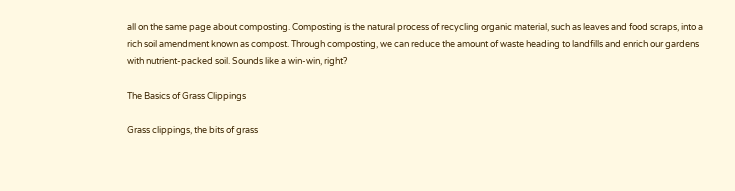all on the same page about composting. Composting is the natural process of recycling organic material, such as leaves and food scraps, into a rich soil amendment known as compost. Through composting, we can reduce the amount of waste heading to landfills and enrich our gardens with nutrient-packed soil. Sounds like a win-win, right?

The Basics of Grass Clippings

Grass clippings, the bits of grass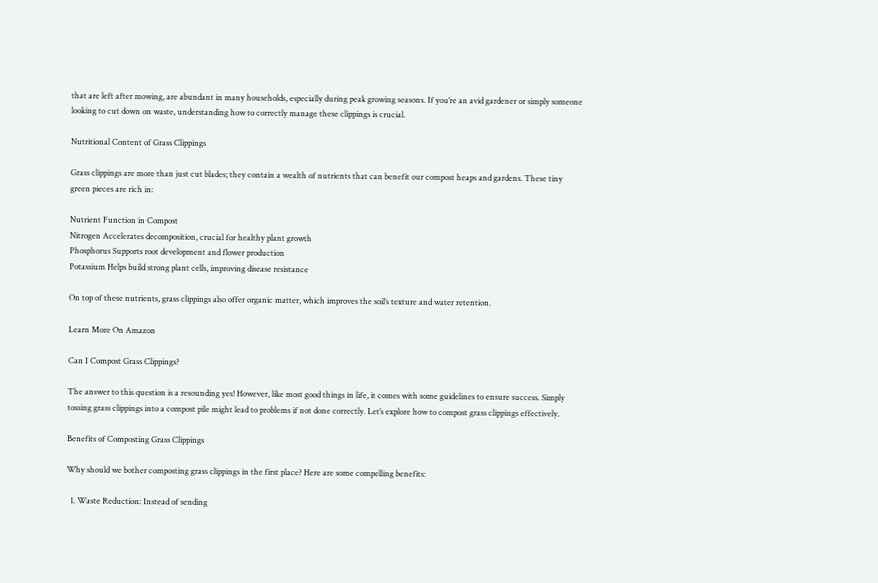that are left after mowing, are abundant in many households, especially during peak growing seasons. If you’re an avid gardener or simply someone looking to cut down on waste, understanding how to correctly manage these clippings is crucial.

Nutritional Content of Grass Clippings

Grass clippings are more than just cut blades; they contain a wealth of nutrients that can benefit our compost heaps and gardens. These tiny green pieces are rich in:

Nutrient Function in Compost
Nitrogen Accelerates decomposition, crucial for healthy plant growth
Phosphorus Supports root development and flower production
Potassium Helps build strong plant cells, improving disease resistance

On top of these nutrients, grass clippings also offer organic matter, which improves the soil’s texture and water retention.

Learn More On Amazon

Can I Compost Grass Clippings?

The answer to this question is a resounding yes! However, like most good things in life, it comes with some guidelines to ensure success. Simply tossing grass clippings into a compost pile might lead to problems if not done correctly. Let’s explore how to compost grass clippings effectively.

Benefits of Composting Grass Clippings

Why should we bother composting grass clippings in the first place? Here are some compelling benefits:

  1. Waste Reduction: Instead of sending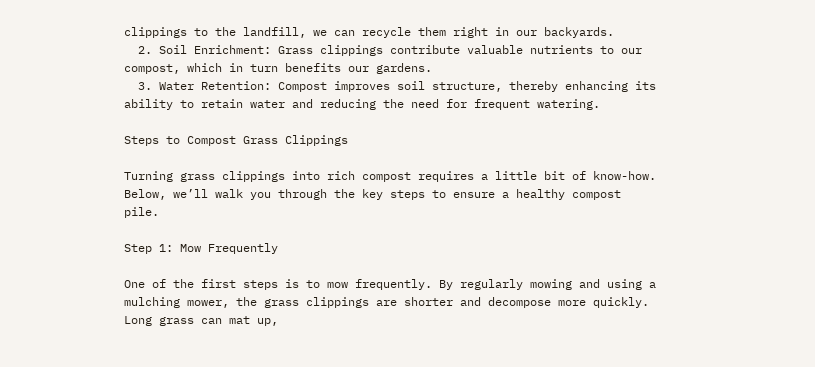clippings to the landfill, we can recycle them right in our backyards.
  2. Soil Enrichment: Grass clippings contribute valuable nutrients to our compost, which in turn benefits our gardens.
  3. Water Retention: Compost improves soil structure, thereby enhancing its ability to retain water and reducing the need for frequent watering.

Steps to Compost Grass Clippings

Turning grass clippings into rich compost requires a little bit of know-how. Below, we’ll walk you through the key steps to ensure a healthy compost pile.

Step 1: Mow Frequently

One of the first steps is to mow frequently. By regularly mowing and using a mulching mower, the grass clippings are shorter and decompose more quickly. Long grass can mat up,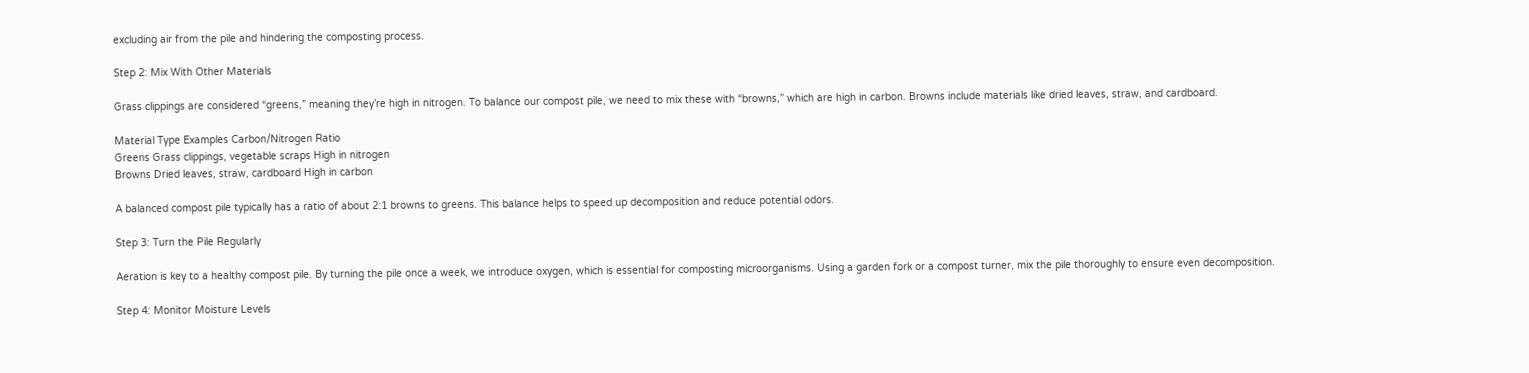excluding air from the pile and hindering the composting process.

Step 2: Mix With Other Materials

Grass clippings are considered “greens,” meaning they’re high in nitrogen. To balance our compost pile, we need to mix these with “browns,” which are high in carbon. Browns include materials like dried leaves, straw, and cardboard.

Material Type Examples Carbon/Nitrogen Ratio
Greens Grass clippings, vegetable scraps High in nitrogen
Browns Dried leaves, straw, cardboard High in carbon

A balanced compost pile typically has a ratio of about 2:1 browns to greens. This balance helps to speed up decomposition and reduce potential odors.

Step 3: Turn the Pile Regularly

Aeration is key to a healthy compost pile. By turning the pile once a week, we introduce oxygen, which is essential for composting microorganisms. Using a garden fork or a compost turner, mix the pile thoroughly to ensure even decomposition.

Step 4: Monitor Moisture Levels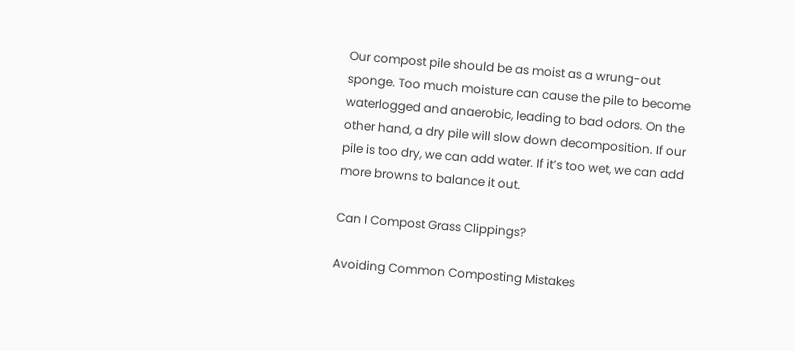Our compost pile should be as moist as a wrung-out sponge. Too much moisture can cause the pile to become waterlogged and anaerobic, leading to bad odors. On the other hand, a dry pile will slow down decomposition. If our pile is too dry, we can add water. If it’s too wet, we can add more browns to balance it out.

Can I Compost Grass Clippings?

Avoiding Common Composting Mistakes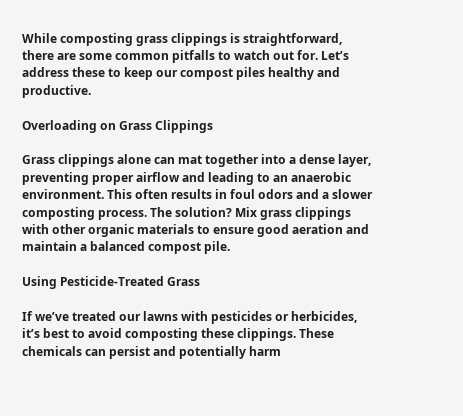While composting grass clippings is straightforward, there are some common pitfalls to watch out for. Let’s address these to keep our compost piles healthy and productive.

Overloading on Grass Clippings

Grass clippings alone can mat together into a dense layer, preventing proper airflow and leading to an anaerobic environment. This often results in foul odors and a slower composting process. The solution? Mix grass clippings with other organic materials to ensure good aeration and maintain a balanced compost pile.

Using Pesticide-Treated Grass

If we’ve treated our lawns with pesticides or herbicides, it’s best to avoid composting these clippings. These chemicals can persist and potentially harm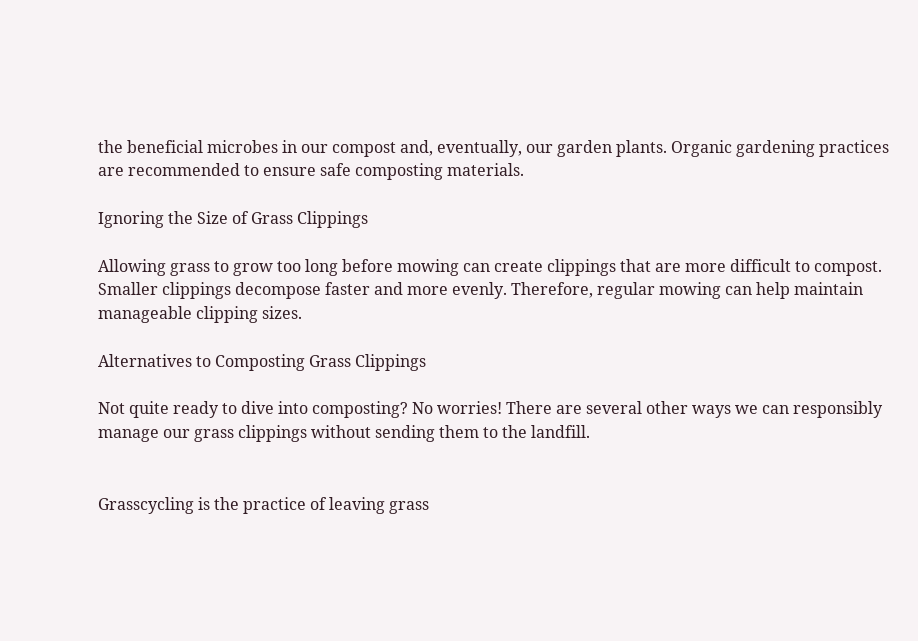the beneficial microbes in our compost and, eventually, our garden plants. Organic gardening practices are recommended to ensure safe composting materials.

Ignoring the Size of Grass Clippings

Allowing grass to grow too long before mowing can create clippings that are more difficult to compost. Smaller clippings decompose faster and more evenly. Therefore, regular mowing can help maintain manageable clipping sizes.

Alternatives to Composting Grass Clippings

Not quite ready to dive into composting? No worries! There are several other ways we can responsibly manage our grass clippings without sending them to the landfill.


Grasscycling is the practice of leaving grass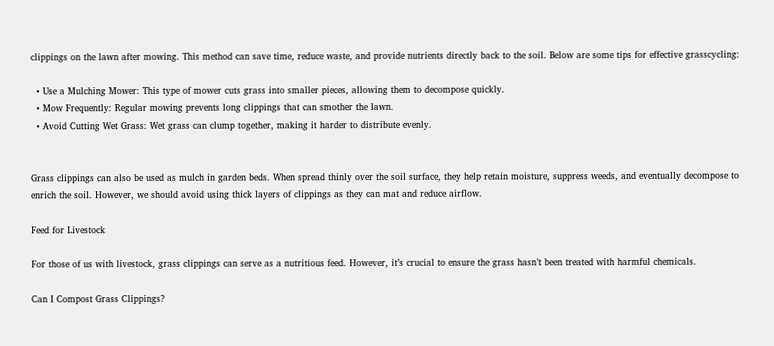clippings on the lawn after mowing. This method can save time, reduce waste, and provide nutrients directly back to the soil. Below are some tips for effective grasscycling:

  • Use a Mulching Mower: This type of mower cuts grass into smaller pieces, allowing them to decompose quickly.
  • Mow Frequently: Regular mowing prevents long clippings that can smother the lawn.
  • Avoid Cutting Wet Grass: Wet grass can clump together, making it harder to distribute evenly.


Grass clippings can also be used as mulch in garden beds. When spread thinly over the soil surface, they help retain moisture, suppress weeds, and eventually decompose to enrich the soil. However, we should avoid using thick layers of clippings as they can mat and reduce airflow.

Feed for Livestock

For those of us with livestock, grass clippings can serve as a nutritious feed. However, it’s crucial to ensure the grass hasn’t been treated with harmful chemicals.

Can I Compost Grass Clippings?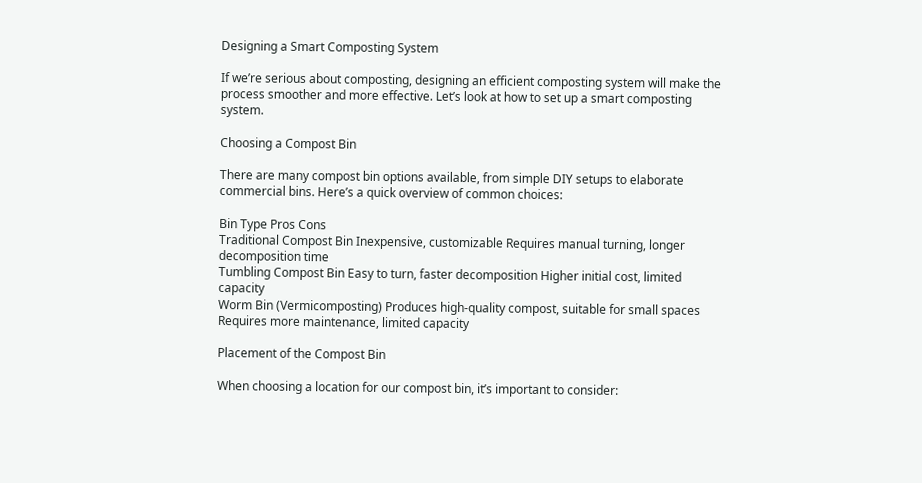Designing a Smart Composting System

If we’re serious about composting, designing an efficient composting system will make the process smoother and more effective. Let’s look at how to set up a smart composting system.

Choosing a Compost Bin

There are many compost bin options available, from simple DIY setups to elaborate commercial bins. Here’s a quick overview of common choices:

Bin Type Pros Cons
Traditional Compost Bin Inexpensive, customizable Requires manual turning, longer decomposition time
Tumbling Compost Bin Easy to turn, faster decomposition Higher initial cost, limited capacity
Worm Bin (Vermicomposting) Produces high-quality compost, suitable for small spaces Requires more maintenance, limited capacity

Placement of the Compost Bin

When choosing a location for our compost bin, it’s important to consider: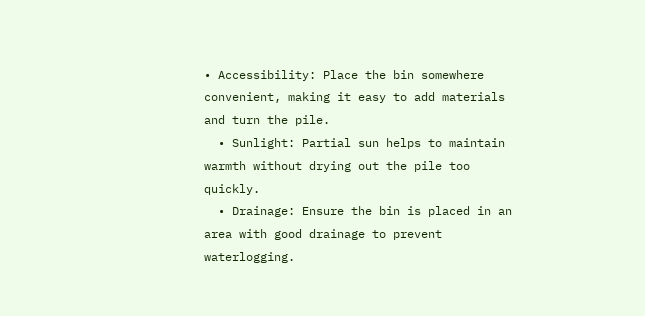• Accessibility: Place the bin somewhere convenient, making it easy to add materials and turn the pile.
  • Sunlight: Partial sun helps to maintain warmth without drying out the pile too quickly.
  • Drainage: Ensure the bin is placed in an area with good drainage to prevent waterlogging.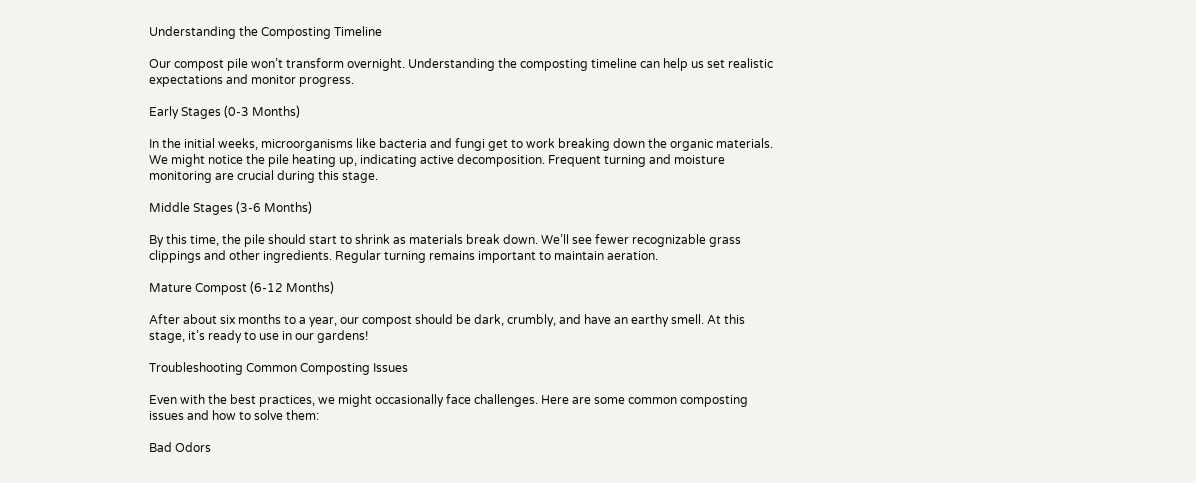Understanding the Composting Timeline

Our compost pile won’t transform overnight. Understanding the composting timeline can help us set realistic expectations and monitor progress.

Early Stages (0-3 Months)

In the initial weeks, microorganisms like bacteria and fungi get to work breaking down the organic materials. We might notice the pile heating up, indicating active decomposition. Frequent turning and moisture monitoring are crucial during this stage.

Middle Stages (3-6 Months)

By this time, the pile should start to shrink as materials break down. We’ll see fewer recognizable grass clippings and other ingredients. Regular turning remains important to maintain aeration.

Mature Compost (6-12 Months)

After about six months to a year, our compost should be dark, crumbly, and have an earthy smell. At this stage, it’s ready to use in our gardens!

Troubleshooting Common Composting Issues

Even with the best practices, we might occasionally face challenges. Here are some common composting issues and how to solve them:

Bad Odors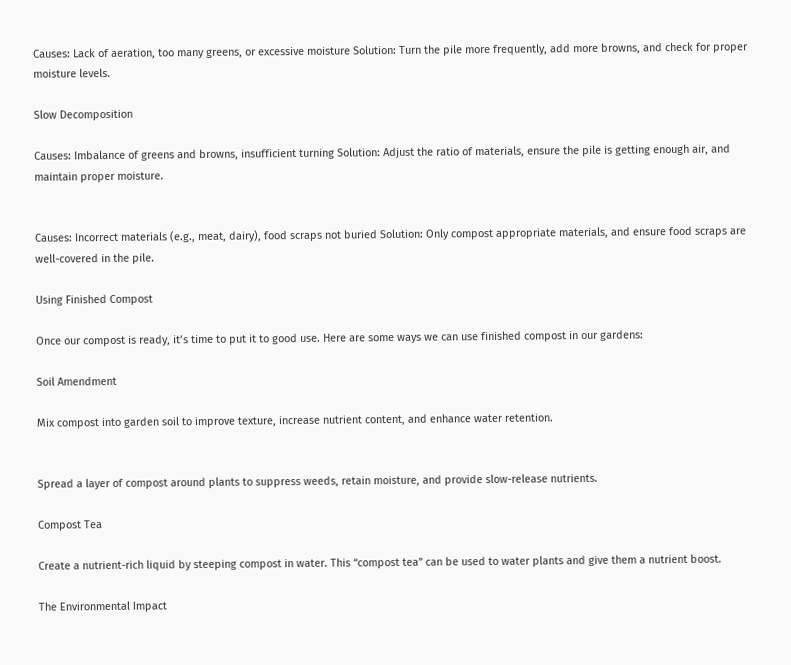Causes: Lack of aeration, too many greens, or excessive moisture Solution: Turn the pile more frequently, add more browns, and check for proper moisture levels.

Slow Decomposition

Causes: Imbalance of greens and browns, insufficient turning Solution: Adjust the ratio of materials, ensure the pile is getting enough air, and maintain proper moisture.


Causes: Incorrect materials (e.g., meat, dairy), food scraps not buried Solution: Only compost appropriate materials, and ensure food scraps are well-covered in the pile.

Using Finished Compost

Once our compost is ready, it’s time to put it to good use. Here are some ways we can use finished compost in our gardens:

Soil Amendment

Mix compost into garden soil to improve texture, increase nutrient content, and enhance water retention.


Spread a layer of compost around plants to suppress weeds, retain moisture, and provide slow-release nutrients.

Compost Tea

Create a nutrient-rich liquid by steeping compost in water. This “compost tea” can be used to water plants and give them a nutrient boost.

The Environmental Impact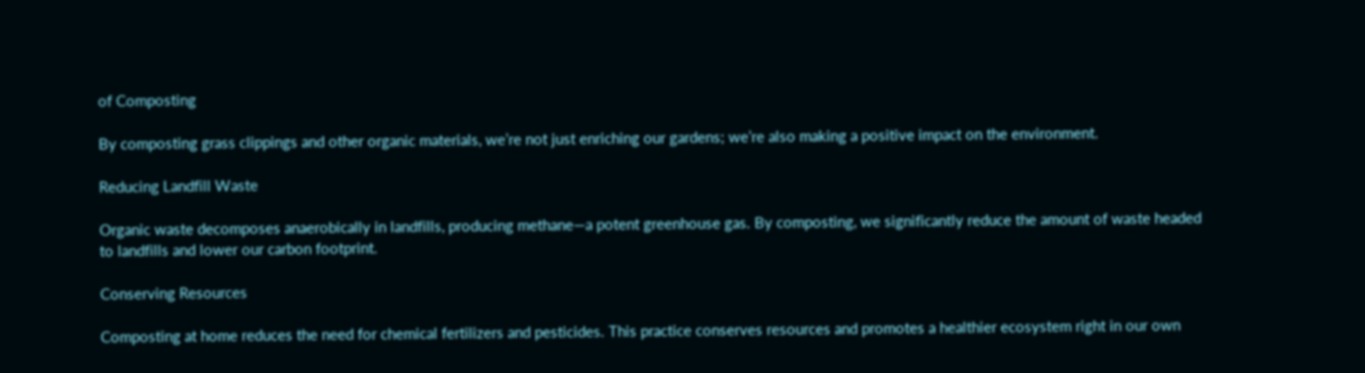of Composting

By composting grass clippings and other organic materials, we’re not just enriching our gardens; we’re also making a positive impact on the environment.

Reducing Landfill Waste

Organic waste decomposes anaerobically in landfills, producing methane—a potent greenhouse gas. By composting, we significantly reduce the amount of waste headed to landfills and lower our carbon footprint.

Conserving Resources

Composting at home reduces the need for chemical fertilizers and pesticides. This practice conserves resources and promotes a healthier ecosystem right in our own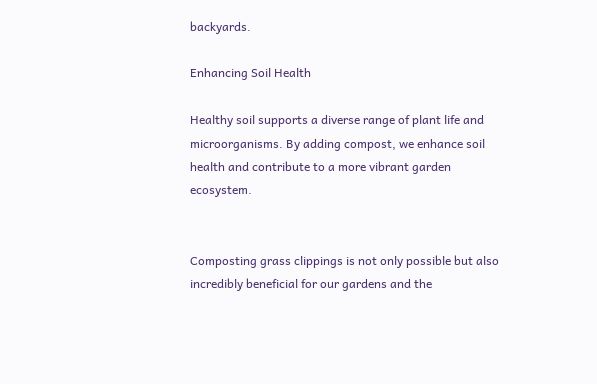backyards.

Enhancing Soil Health

Healthy soil supports a diverse range of plant life and microorganisms. By adding compost, we enhance soil health and contribute to a more vibrant garden ecosystem.


Composting grass clippings is not only possible but also incredibly beneficial for our gardens and the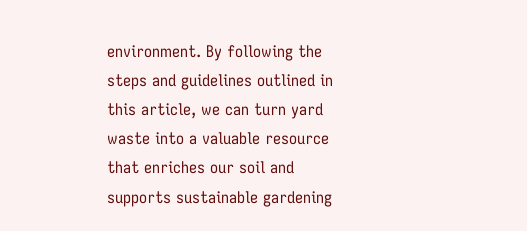environment. By following the steps and guidelines outlined in this article, we can turn yard waste into a valuable resource that enriches our soil and supports sustainable gardening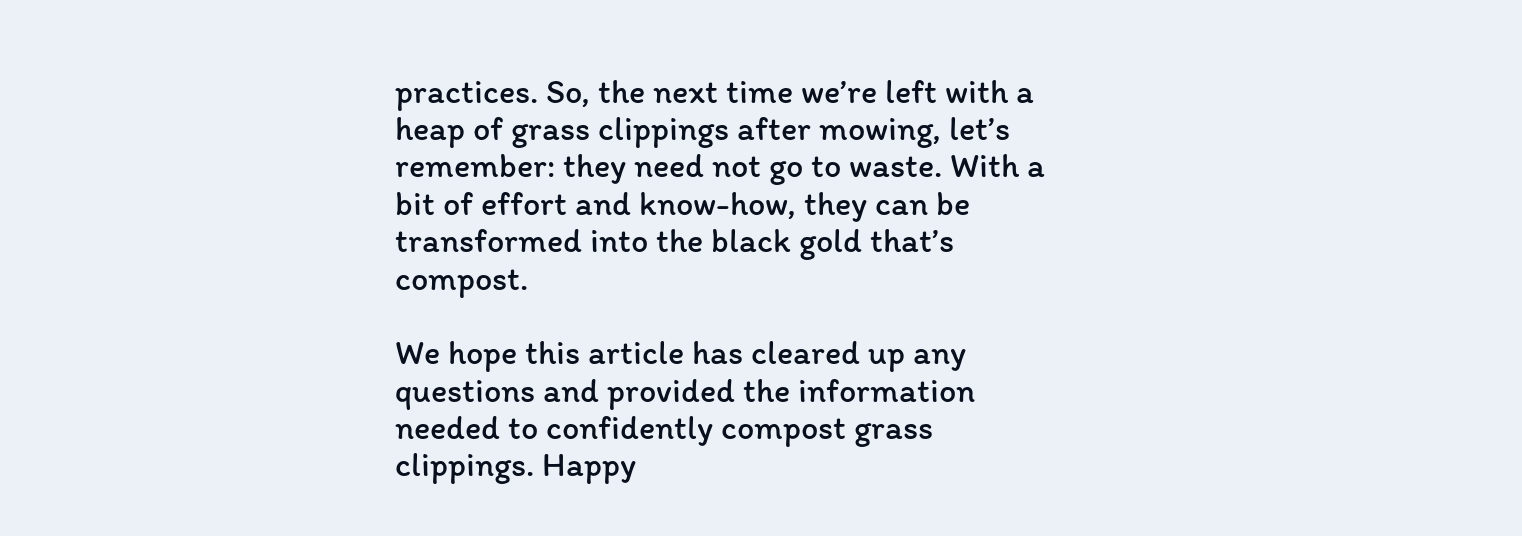practices. So, the next time we’re left with a heap of grass clippings after mowing, let’s remember: they need not go to waste. With a bit of effort and know-how, they can be transformed into the black gold that’s compost.

We hope this article has cleared up any questions and provided the information needed to confidently compost grass clippings. Happy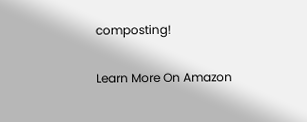composting!

Learn More On Amazon